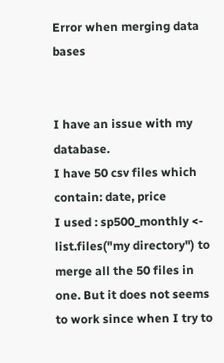Error when merging data bases


I have an issue with my database.
I have 50 csv files which contain: date, price
I used : sp500_monthly <- list.files("my directory") to merge all the 50 files in one. But it does not seems to work since when I try to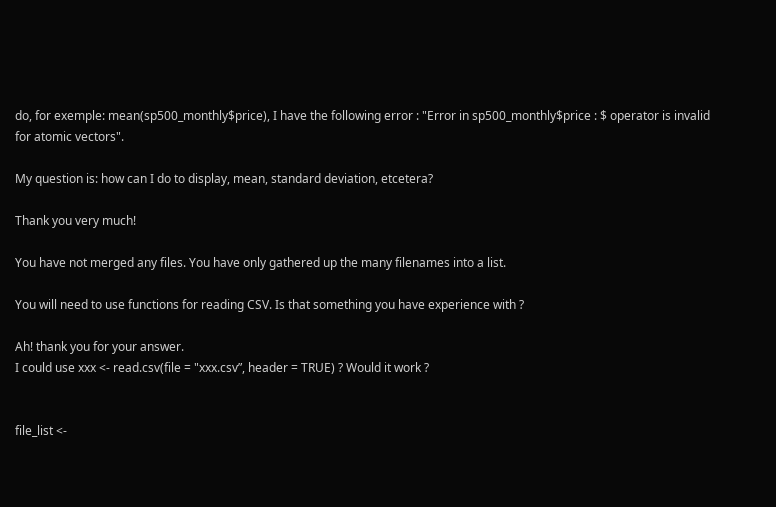do, for exemple: mean(sp500_monthly$price), I have the following error : "Error in sp500_monthly$price : $ operator is invalid for atomic vectors".

My question is: how can I do to display, mean, standard deviation, etcetera?

Thank you very much!

You have not merged any files. You have only gathered up the many filenames into a list.

You will need to use functions for reading CSV. Is that something you have experience with ?

Ah! thank you for your answer.
I could use xxx <- read.csv(file = "xxx.csv”, header = TRUE) ? Would it work ?


file_list <-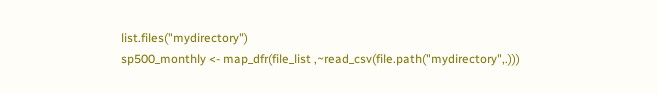list.files("mydirectory")
sp500_monthly <- map_dfr(file_list ,~read_csv(file.path("mydirectory",.)))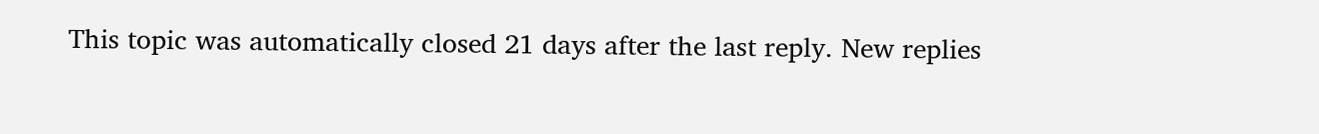This topic was automatically closed 21 days after the last reply. New replies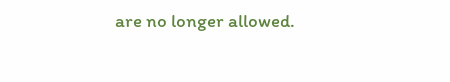are no longer allowed.